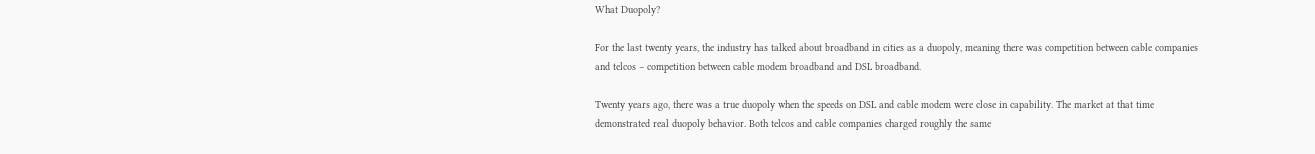What Duopoly?

For the last twenty years, the industry has talked about broadband in cities as a duopoly, meaning there was competition between cable companies and telcos – competition between cable modem broadband and DSL broadband.

Twenty years ago, there was a true duopoly when the speeds on DSL and cable modem were close in capability. The market at that time demonstrated real duopoly behavior. Both telcos and cable companies charged roughly the same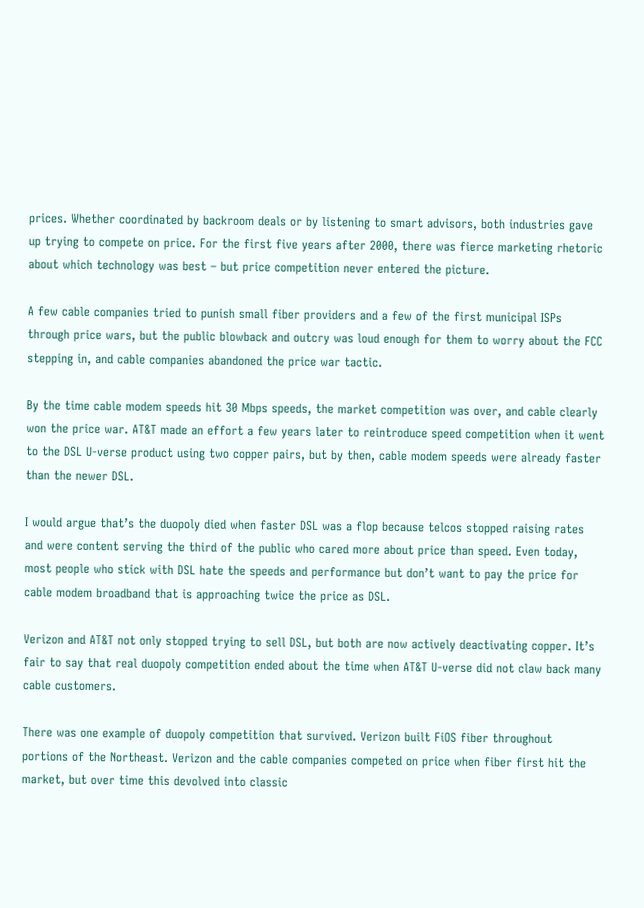prices. Whether coordinated by backroom deals or by listening to smart advisors, both industries gave up trying to compete on price. For the first five years after 2000, there was fierce marketing rhetoric about which technology was best – but price competition never entered the picture.

A few cable companies tried to punish small fiber providers and a few of the first municipal ISPs through price wars, but the public blowback and outcry was loud enough for them to worry about the FCC stepping in, and cable companies abandoned the price war tactic.

By the time cable modem speeds hit 30 Mbps speeds, the market competition was over, and cable clearly won the price war. AT&T made an effort a few years later to reintroduce speed competition when it went to the DSL U-verse product using two copper pairs, but by then, cable modem speeds were already faster than the newer DSL.

I would argue that’s the duopoly died when faster DSL was a flop because telcos stopped raising rates and were content serving the third of the public who cared more about price than speed. Even today, most people who stick with DSL hate the speeds and performance but don’t want to pay the price for cable modem broadband that is approaching twice the price as DSL.

Verizon and AT&T not only stopped trying to sell DSL, but both are now actively deactivating copper. It’s fair to say that real duopoly competition ended about the time when AT&T U-verse did not claw back many cable customers.

There was one example of duopoly competition that survived. Verizon built FiOS fiber throughout portions of the Northeast. Verizon and the cable companies competed on price when fiber first hit the market, but over time this devolved into classic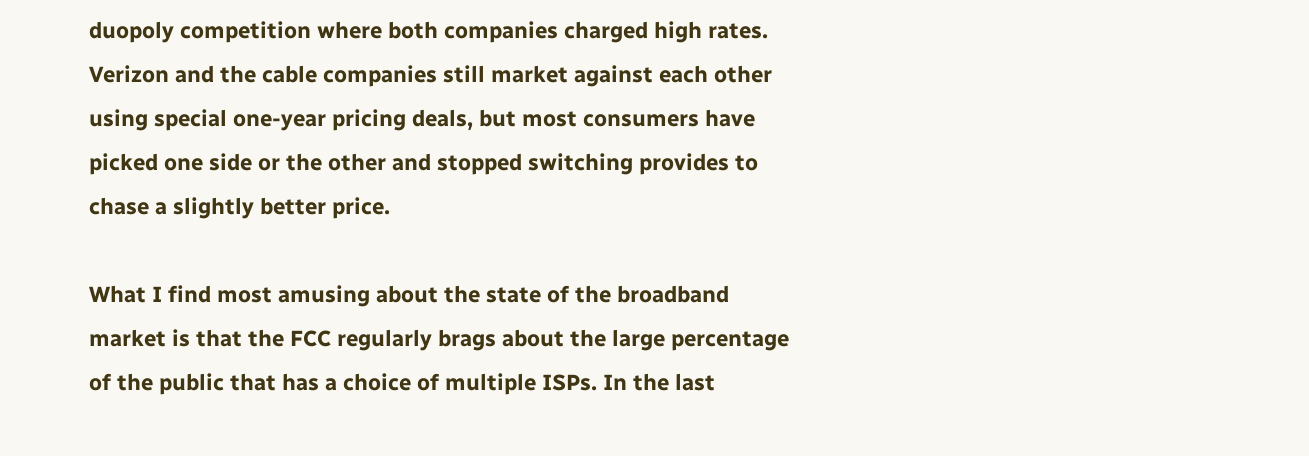duopoly competition where both companies charged high rates. Verizon and the cable companies still market against each other using special one-year pricing deals, but most consumers have picked one side or the other and stopped switching provides to chase a slightly better price.

What I find most amusing about the state of the broadband market is that the FCC regularly brags about the large percentage of the public that has a choice of multiple ISPs. In the last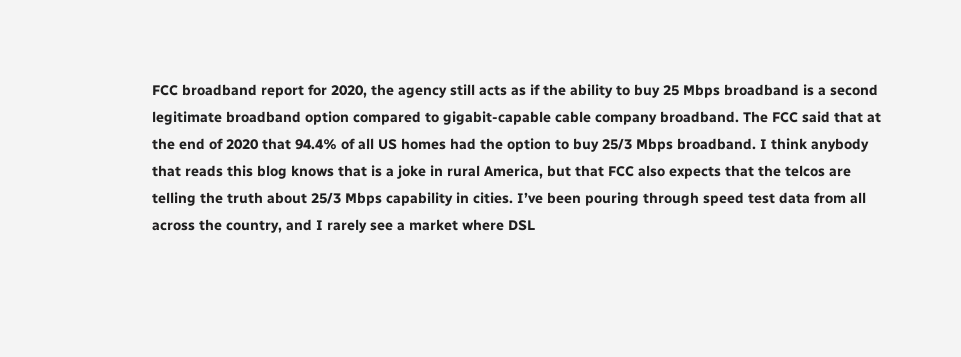FCC broadband report for 2020, the agency still acts as if the ability to buy 25 Mbps broadband is a second legitimate broadband option compared to gigabit-capable cable company broadband. The FCC said that at the end of 2020 that 94.4% of all US homes had the option to buy 25/3 Mbps broadband. I think anybody that reads this blog knows that is a joke in rural America, but that FCC also expects that the telcos are telling the truth about 25/3 Mbps capability in cities. I’ve been pouring through speed test data from all across the country, and I rarely see a market where DSL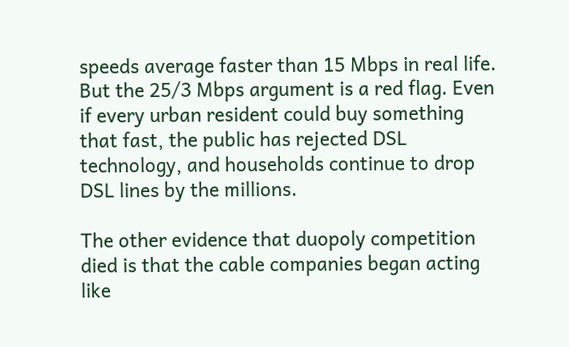speeds average faster than 15 Mbps in real life. But the 25/3 Mbps argument is a red flag. Even if every urban resident could buy something that fast, the public has rejected DSL technology, and households continue to drop DSL lines by the millions.

The other evidence that duopoly competition died is that the cable companies began acting like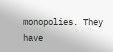monopolies. They have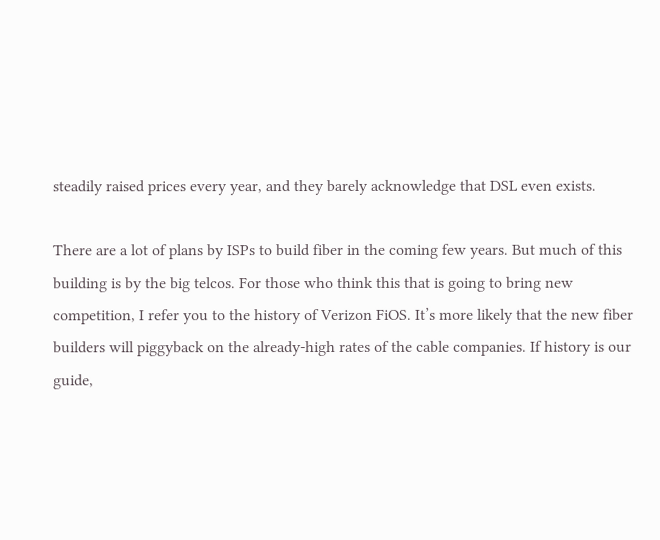steadily raised prices every year, and they barely acknowledge that DSL even exists.

There are a lot of plans by ISPs to build fiber in the coming few years. But much of this building is by the big telcos. For those who think this that is going to bring new competition, I refer you to the history of Verizon FiOS. It’s more likely that the new fiber builders will piggyback on the already-high rates of the cable companies. If history is our guide,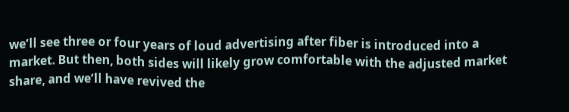we’ll see three or four years of loud advertising after fiber is introduced into a market. But then, both sides will likely grow comfortable with the adjusted market share, and we’ll have revived the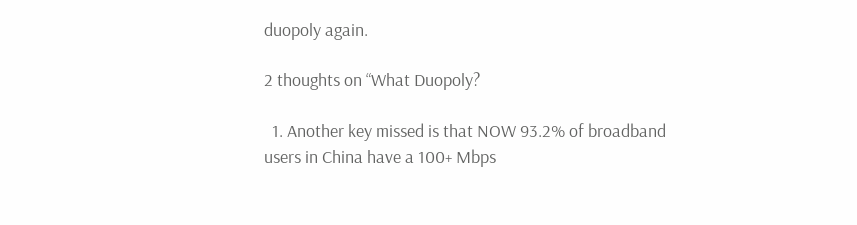duopoly again.

2 thoughts on “What Duopoly?

  1. Another key missed is that NOW 93.2% of broadband users in China have a 100+ Mbps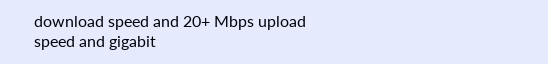download speed and 20+ Mbps upload speed and gigabit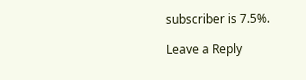subscriber is 7.5%.

Leave a Reply